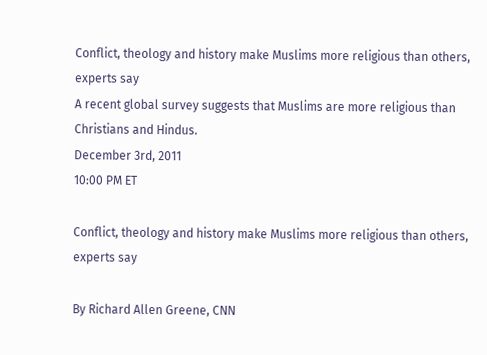Conflict, theology and history make Muslims more religious than others, experts say
A recent global survey suggests that Muslims are more religious than Christians and Hindus.
December 3rd, 2011
10:00 PM ET

Conflict, theology and history make Muslims more religious than others, experts say

By Richard Allen Greene, CNN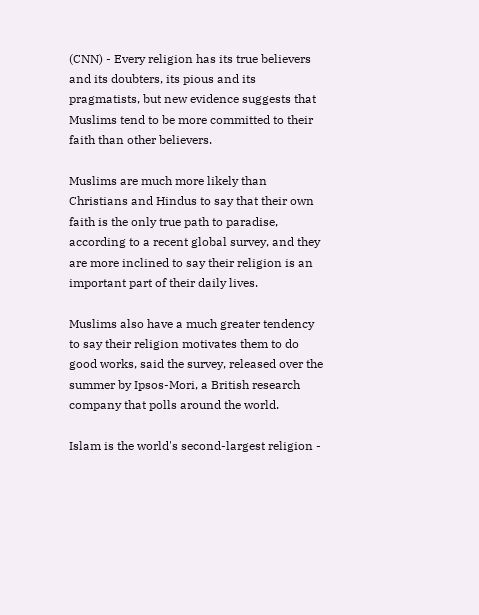(CNN) - Every religion has its true believers and its doubters, its pious and its pragmatists, but new evidence suggests that Muslims tend to be more committed to their faith than other believers.

Muslims are much more likely than Christians and Hindus to say that their own faith is the only true path to paradise, according to a recent global survey, and they are more inclined to say their religion is an important part of their daily lives.

Muslims also have a much greater tendency to say their religion motivates them to do good works, said the survey, released over the summer by Ipsos-Mori, a British research company that polls around the world.

Islam is the world's second-largest religion -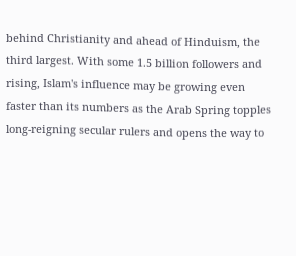behind Christianity and ahead of Hinduism, the third largest. With some 1.5 billion followers and rising, Islam's influence may be growing even faster than its numbers as the Arab Spring topples long-reigning secular rulers and opens the way to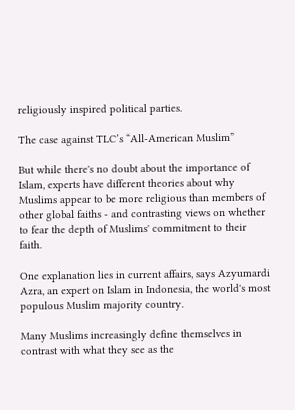religiously inspired political parties.

The case against TLC’s “All-American Muslim”

But while there's no doubt about the importance of Islam, experts have different theories about why Muslims appear to be more religious than members of other global faiths - and contrasting views on whether to fear the depth of Muslims' commitment to their faith.

One explanation lies in current affairs, says Azyumardi Azra, an expert on Islam in Indonesia, the world's most populous Muslim majority country.

Many Muslims increasingly define themselves in contrast with what they see as the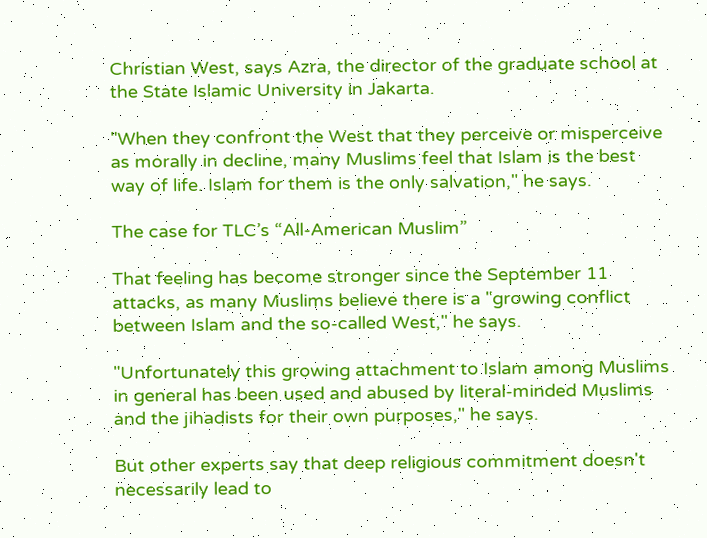Christian West, says Azra, the director of the graduate school at the State Islamic University in Jakarta.

"When they confront the West that they perceive or misperceive as morally in decline, many Muslims feel that Islam is the best way of life. Islam for them is the only salvation," he says.

The case for TLC’s “All-American Muslim”

That feeling has become stronger since the September 11 attacks, as many Muslims believe there is a "growing conflict between Islam and the so-called West," he says.

"Unfortunately this growing attachment to Islam among Muslims in general has been used and abused by literal-minded Muslims and the jihadists for their own purposes," he says.

But other experts say that deep religious commitment doesn't necessarily lead to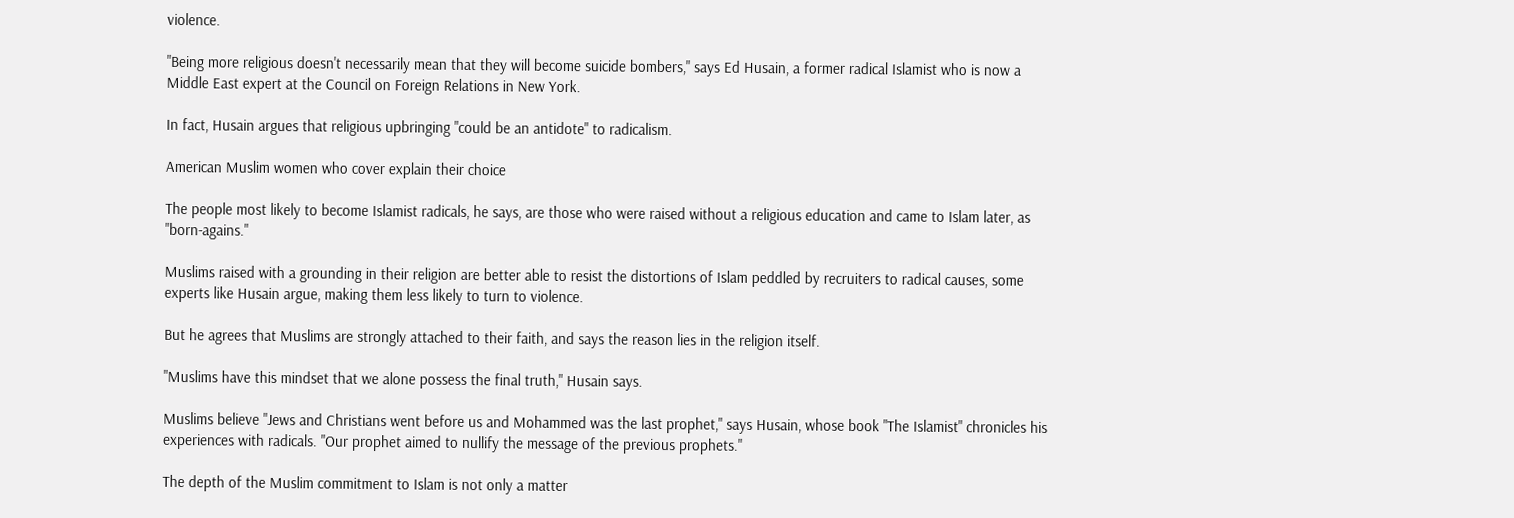violence.

"Being more religious doesn't necessarily mean that they will become suicide bombers," says Ed Husain, a former radical Islamist who is now a Middle East expert at the Council on Foreign Relations in New York.

In fact, Husain argues that religious upbringing "could be an antidote" to radicalism.

American Muslim women who cover explain their choice

The people most likely to become Islamist radicals, he says, are those who were raised without a religious education and came to Islam later, as "born-agains."

Muslims raised with a grounding in their religion are better able to resist the distortions of Islam peddled by recruiters to radical causes, some experts like Husain argue, making them less likely to turn to violence.

But he agrees that Muslims are strongly attached to their faith, and says the reason lies in the religion itself.

"Muslims have this mindset that we alone possess the final truth," Husain says.

Muslims believe "Jews and Christians went before us and Mohammed was the last prophet," says Husain, whose book "The Islamist" chronicles his experiences with radicals. "Our prophet aimed to nullify the message of the previous prophets."

The depth of the Muslim commitment to Islam is not only a matter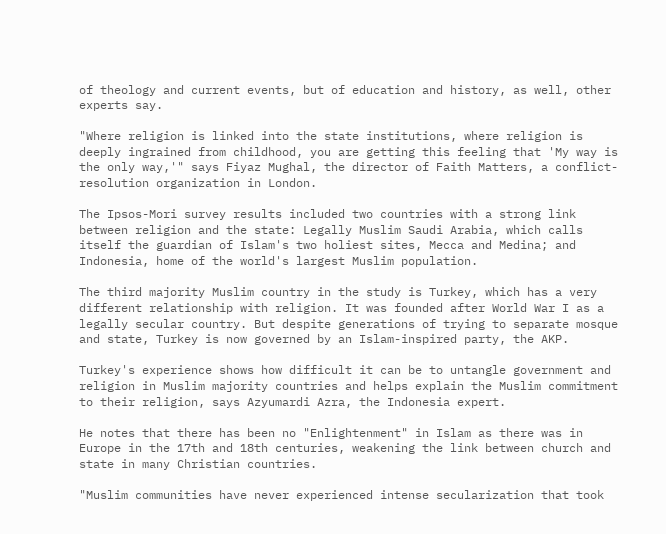of theology and current events, but of education and history, as well, other experts say.

"Where religion is linked into the state institutions, where religion is deeply ingrained from childhood, you are getting this feeling that 'My way is the only way,'" says Fiyaz Mughal, the director of Faith Matters, a conflict-resolution organization in London.

The Ipsos-Mori survey results included two countries with a strong link between religion and the state: Legally Muslim Saudi Arabia, which calls itself the guardian of Islam's two holiest sites, Mecca and Medina; and Indonesia, home of the world's largest Muslim population.

The third majority Muslim country in the study is Turkey, which has a very different relationship with religion. It was founded after World War I as a legally secular country. But despite generations of trying to separate mosque and state, Turkey is now governed by an Islam-inspired party, the AKP.

Turkey's experience shows how difficult it can be to untangle government and religion in Muslim majority countries and helps explain the Muslim commitment to their religion, says Azyumardi Azra, the Indonesia expert.

He notes that there has been no "Enlightenment" in Islam as there was in Europe in the 17th and 18th centuries, weakening the link between church and state in many Christian countries.

"Muslim communities have never experienced intense secularization that took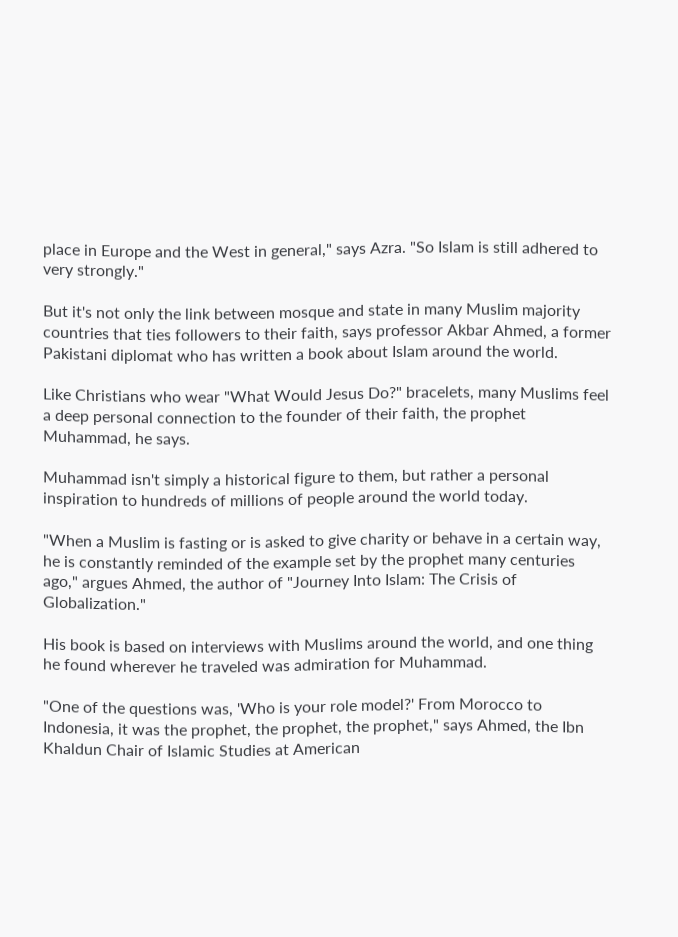place in Europe and the West in general," says Azra. "So Islam is still adhered to very strongly."

But it's not only the link between mosque and state in many Muslim majority countries that ties followers to their faith, says professor Akbar Ahmed, a former Pakistani diplomat who has written a book about Islam around the world.

Like Christians who wear "What Would Jesus Do?" bracelets, many Muslims feel a deep personal connection to the founder of their faith, the prophet Muhammad, he says.

Muhammad isn't simply a historical figure to them, but rather a personal inspiration to hundreds of millions of people around the world today.

"When a Muslim is fasting or is asked to give charity or behave in a certain way, he is constantly reminded of the example set by the prophet many centuries ago," argues Ahmed, the author of "Journey Into Islam: The Crisis of Globalization."

His book is based on interviews with Muslims around the world, and one thing he found wherever he traveled was admiration for Muhammad.

"One of the questions was, 'Who is your role model?' From Morocco to Indonesia, it was the prophet, the prophet, the prophet," says Ahmed, the Ibn Khaldun Chair of Islamic Studies at American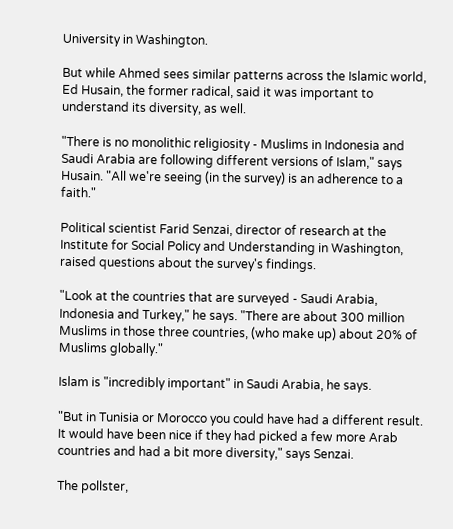University in Washington.

But while Ahmed sees similar patterns across the Islamic world, Ed Husain, the former radical, said it was important to understand its diversity, as well.

"There is no monolithic religiosity - Muslims in Indonesia and Saudi Arabia are following different versions of Islam," says Husain. "All we're seeing (in the survey) is an adherence to a faith."

Political scientist Farid Senzai, director of research at the Institute for Social Policy and Understanding in Washington, raised questions about the survey's findings.

"Look at the countries that are surveyed - Saudi Arabia, Indonesia and Turkey," he says. "There are about 300 million Muslims in those three countries, (who make up) about 20% of Muslims globally."

Islam is "incredibly important" in Saudi Arabia, he says.

"But in Tunisia or Morocco you could have had a different result. It would have been nice if they had picked a few more Arab countries and had a bit more diversity," says Senzai.

The pollster,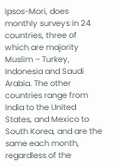Ipsos-Mori, does monthly surveys in 24 countries, three of which are majority Muslim – Turkey, Indonesia and Saudi Arabia. The other countries range from India to the United States, and Mexico to South Korea, and are the same each month, regardless of the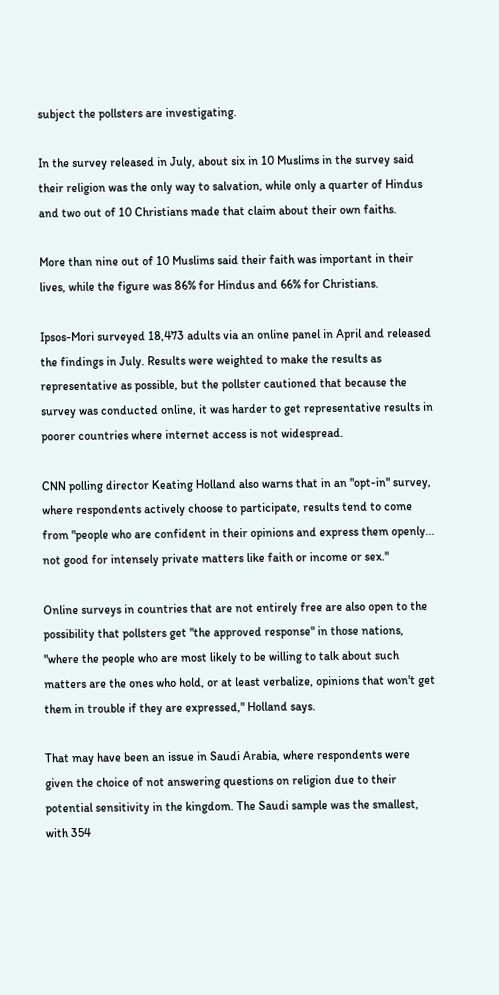subject the pollsters are investigating.

In the survey released in July, about six in 10 Muslims in the survey said their religion was the only way to salvation, while only a quarter of Hindus and two out of 10 Christians made that claim about their own faiths.

More than nine out of 10 Muslims said their faith was important in their lives, while the figure was 86% for Hindus and 66% for Christians.

Ipsos-Mori surveyed 18,473 adults via an online panel in April and released the findings in July. Results were weighted to make the results as representative as possible, but the pollster cautioned that because the survey was conducted online, it was harder to get representative results in poorer countries where internet access is not widespread.

CNN polling director Keating Holland also warns that in an "opt-in" survey, where respondents actively choose to participate, results tend to come from "people who are confident in their opinions and express them openly... not good for intensely private matters like faith or income or sex."

Online surveys in countries that are not entirely free are also open to the possibility that pollsters get "the approved response" in those nations, "where the people who are most likely to be willing to talk about such matters are the ones who hold, or at least verbalize, opinions that won't get them in trouble if they are expressed," Holland says.

That may have been an issue in Saudi Arabia, where respondents were given the choice of not answering questions on religion due to their potential sensitivity in the kingdom. The Saudi sample was the smallest, with 354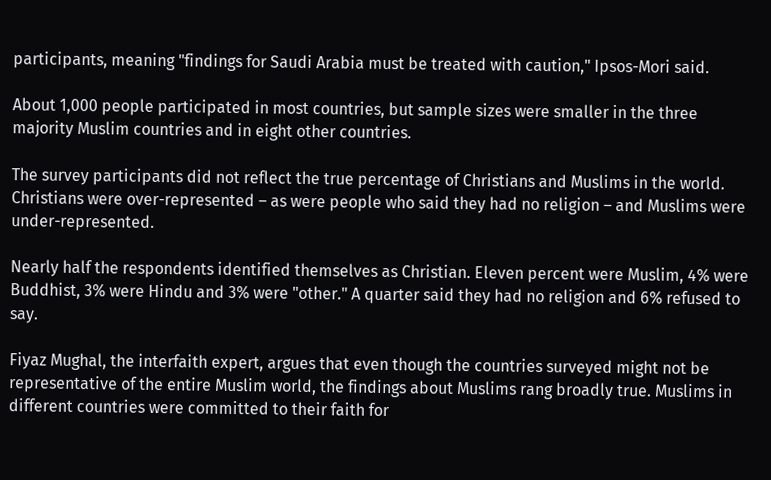participants, meaning "findings for Saudi Arabia must be treated with caution," Ipsos-Mori said.

About 1,000 people participated in most countries, but sample sizes were smaller in the three majority Muslim countries and in eight other countries.

The survey participants did not reflect the true percentage of Christians and Muslims in the world. Christians were over-represented – as were people who said they had no religion – and Muslims were under-represented.

Nearly half the respondents identified themselves as Christian. Eleven percent were Muslim, 4% were Buddhist, 3% were Hindu and 3% were "other." A quarter said they had no religion and 6% refused to say.

Fiyaz Mughal, the interfaith expert, argues that even though the countries surveyed might not be representative of the entire Muslim world, the findings about Muslims rang broadly true. Muslims in different countries were committed to their faith for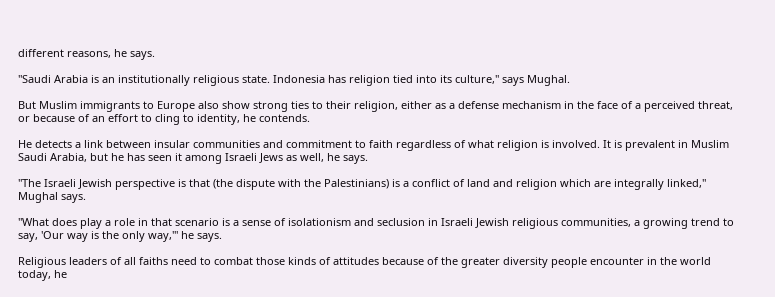different reasons, he says.

"Saudi Arabia is an institutionally religious state. Indonesia has religion tied into its culture," says Mughal.

But Muslim immigrants to Europe also show strong ties to their religion, either as a defense mechanism in the face of a perceived threat, or because of an effort to cling to identity, he contends.

He detects a link between insular communities and commitment to faith regardless of what religion is involved. It is prevalent in Muslim Saudi Arabia, but he has seen it among Israeli Jews as well, he says.

"The Israeli Jewish perspective is that (the dispute with the Palestinians) is a conflict of land and religion which are integrally linked," Mughal says.

"What does play a role in that scenario is a sense of isolationism and seclusion in Israeli Jewish religious communities, a growing trend to say, 'Our way is the only way,'" he says.

Religious leaders of all faiths need to combat those kinds of attitudes because of the greater diversity people encounter in the world today, he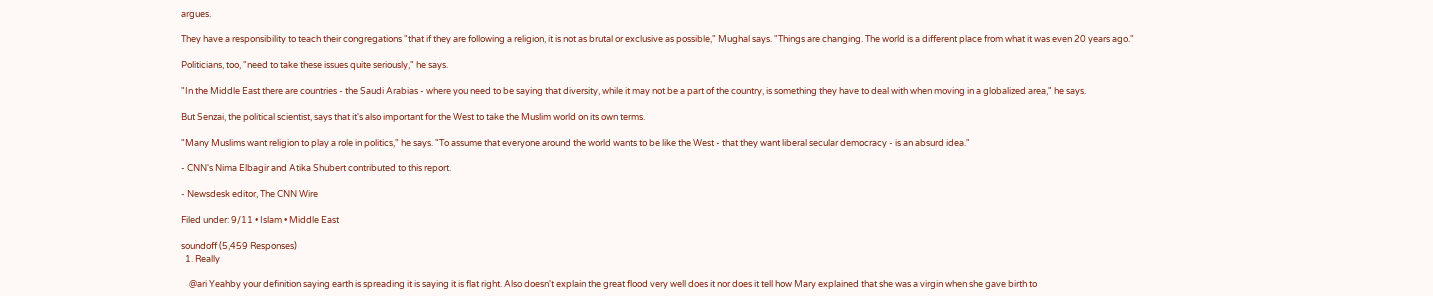argues.

They have a responsibility to teach their congregations "that if they are following a religion, it is not as brutal or exclusive as possible," Mughal says. "Things are changing. The world is a different place from what it was even 20 years ago."

Politicians, too, "need to take these issues quite seriously," he says.

"In the Middle East there are countries - the Saudi Arabias - where you need to be saying that diversity, while it may not be a part of the country, is something they have to deal with when moving in a globalized area," he says.

But Senzai, the political scientist, says that it's also important for the West to take the Muslim world on its own terms.

"Many Muslims want religion to play a role in politics," he says. "To assume that everyone around the world wants to be like the West - that they want liberal secular democracy - is an absurd idea."

- CNN's Nima Elbagir and Atika Shubert contributed to this report.

- Newsdesk editor, The CNN Wire

Filed under: 9/11 • Islam • Middle East

soundoff (5,459 Responses)
  1. Really

    @ari Yeahby your definition saying earth is spreading it is saying it is flat right. Also doesn't explain the great flood very well does it nor does it tell how Mary explained that she was a virgin when she gave birth to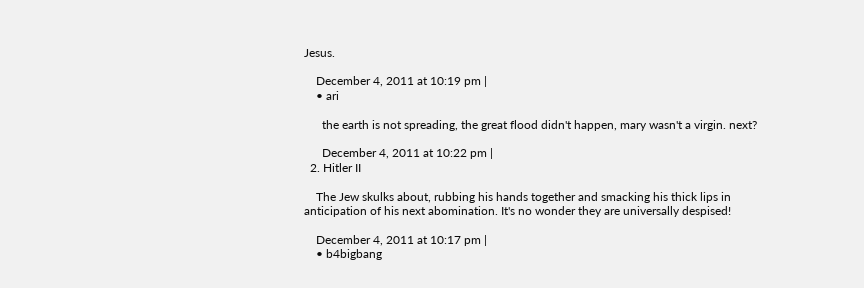Jesus.

    December 4, 2011 at 10:19 pm |
    • ari

      the earth is not spreading, the great flood didn't happen, mary wasn't a virgin. next?

      December 4, 2011 at 10:22 pm |
  2. Hitler II

    The Jew skulks about, rubbing his hands together and smacking his thick lips in anticipation of his next abomination. It's no wonder they are universally despised!

    December 4, 2011 at 10:17 pm |
    • b4bigbang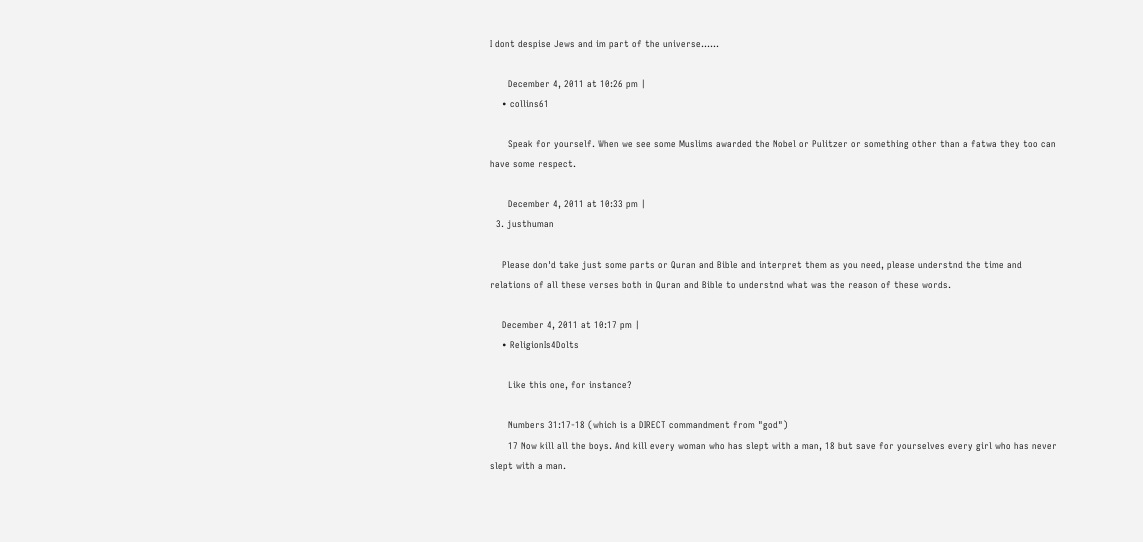I dont despise Jews and im part of the universe......

      December 4, 2011 at 10:26 pm |
    • collins61

      Speak for yourself. When we see some Muslims awarded the Nobel or Pulitzer or something other than a fatwa they too can have some respect.

      December 4, 2011 at 10:33 pm |
  3. justhuman

    Please don'd take just some parts or Quran and Bible and interpret them as you need, please understnd the time and relations of all these verses both in Quran and Bible to understnd what was the reason of these words.

    December 4, 2011 at 10:17 pm |
    • ReligionIs4Dolts

      Like this one, for instance?

      Numbers 31:17-18 (which is a DIRECT commandment from "god")
      17 Now kill all the boys. And kill every woman who has slept with a man, 18 but save for yourselves every girl who has never slept with a man.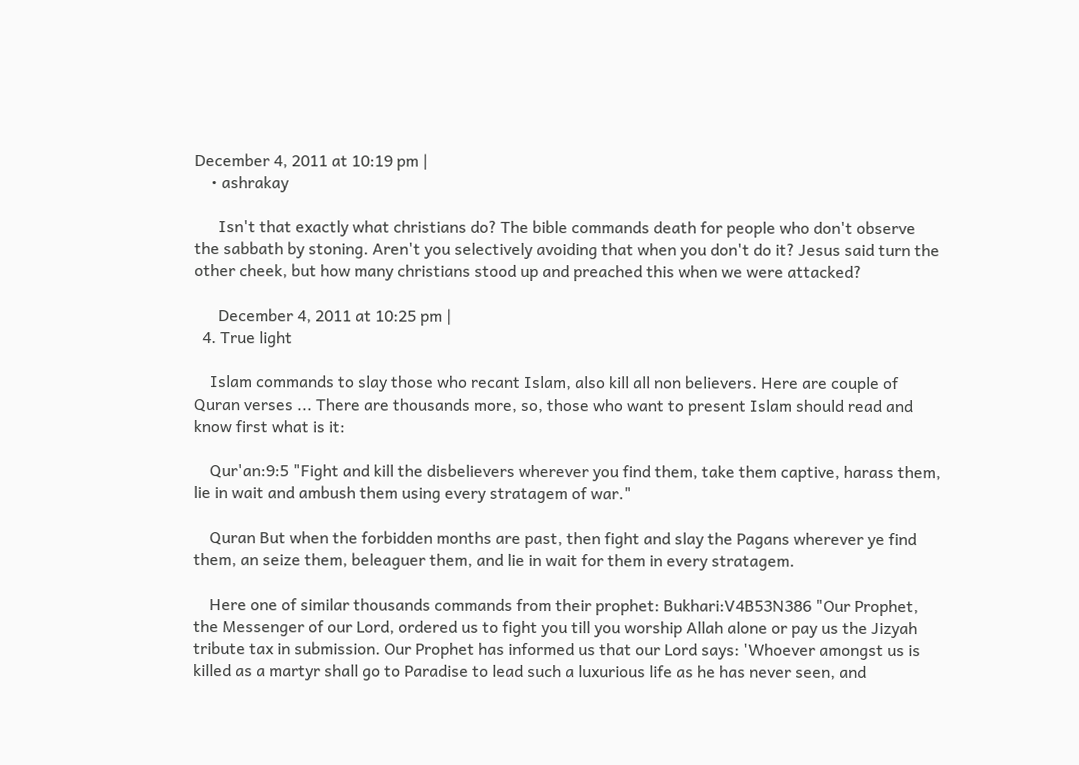December 4, 2011 at 10:19 pm |
    • ashrakay

      Isn't that exactly what christians do? The bible commands death for people who don't observe the sabbath by stoning. Aren't you selectively avoiding that when you don't do it? Jesus said turn the other cheek, but how many christians stood up and preached this when we were attacked?

      December 4, 2011 at 10:25 pm |
  4. True light

    Islam commands to slay those who recant Islam, also kill all non believers. Here are couple of Quran verses ... There are thousands more, so, those who want to present Islam should read and know first what is it:

    Qur'an:9:5 "Fight and kill the disbelievers wherever you find them, take them captive, harass them, lie in wait and ambush them using every stratagem of war."

    Quran But when the forbidden months are past, then fight and slay the Pagans wherever ye find them, an seize them, beleaguer them, and lie in wait for them in every stratagem.

    Here one of similar thousands commands from their prophet: Bukhari:V4B53N386 "Our Prophet, the Messenger of our Lord, ordered us to fight you till you worship Allah alone or pay us the Jizyah tribute tax in submission. Our Prophet has informed us that our Lord says: 'Whoever amongst us is killed as a martyr shall go to Paradise to lead such a luxurious life as he has never seen, and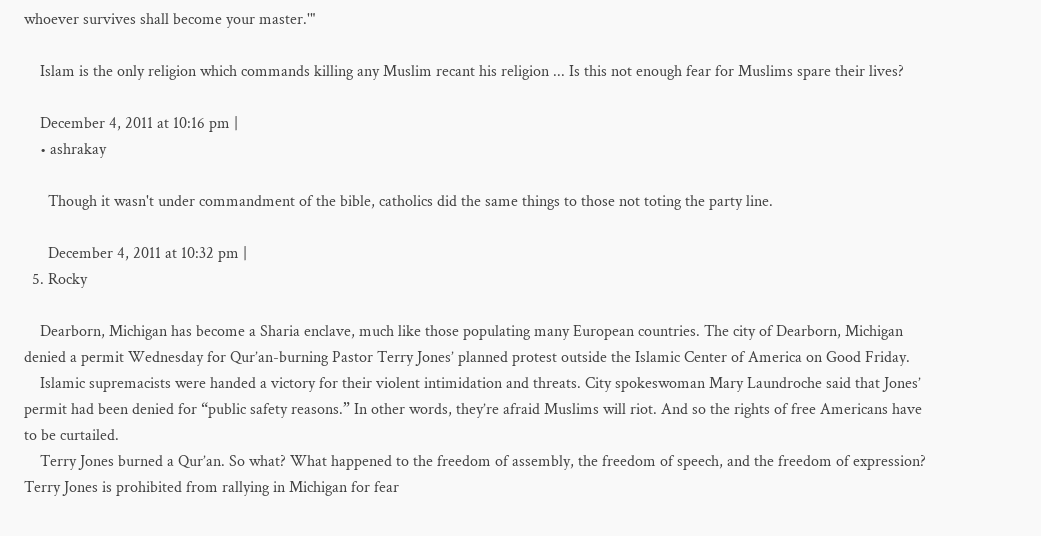whoever survives shall become your master.'"

    Islam is the only religion which commands killing any Muslim recant his religion ... Is this not enough fear for Muslims spare their lives?

    December 4, 2011 at 10:16 pm |
    • ashrakay

      Though it wasn't under commandment of the bible, catholics did the same things to those not toting the party line.

      December 4, 2011 at 10:32 pm |
  5. Rocky

    Dearborn, Michigan has become a Sharia enclave, much like those populating many European countries. The city of Dearborn, Michigan denied a permit Wednesday for Qur’an-burning Pastor Terry Jones’ planned protest outside the Islamic Center of America on Good Friday.
    Islamic supremacists were handed a victory for their violent intimidation and threats. City spokeswoman Mary Laundroche said that Jones’ permit had been denied for “public safety reasons.” In other words, they’re afraid Muslims will riot. And so the rights of free Americans have to be curtailed.
    Terry Jones burned a Qur’an. So what? What happened to the freedom of assembly, the freedom of speech, and the freedom of expression? Terry Jones is prohibited from rallying in Michigan for fear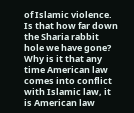of Islamic violence. Is that how far down the Sharia rabbit hole we have gone? Why is it that any time American law comes into conflict with Islamic law, it is American law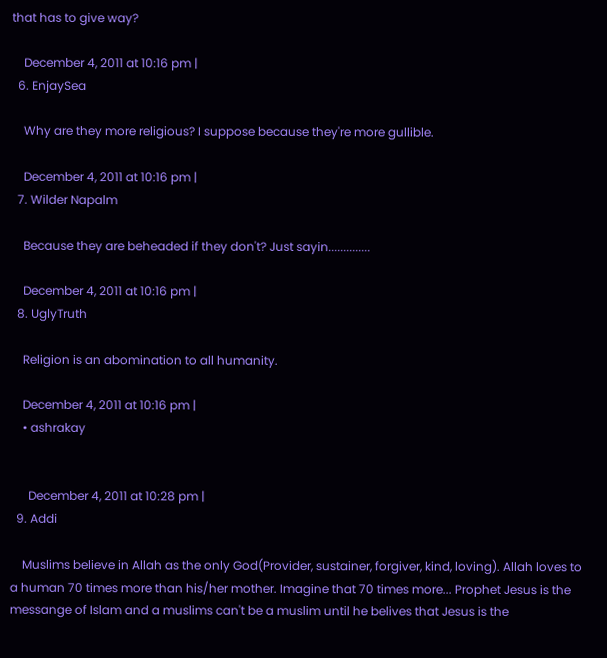that has to give way?

    December 4, 2011 at 10:16 pm |
  6. EnjaySea

    Why are they more religious? I suppose because they're more gullible.

    December 4, 2011 at 10:16 pm |
  7. Wilder Napalm

    Because they are beheaded if they don't? Just sayin..............

    December 4, 2011 at 10:16 pm |
  8. UglyTruth

    Religion is an abomination to all humanity.

    December 4, 2011 at 10:16 pm |
    • ashrakay


      December 4, 2011 at 10:28 pm |
  9. Addi

    Muslims believe in Allah as the only God(Provider, sustainer, forgiver, kind, loving). Allah loves to a human 70 times more than his/her mother. Imagine that 70 times more... Prophet Jesus is the messange of Islam and a muslims can't be a muslim until he belives that Jesus is the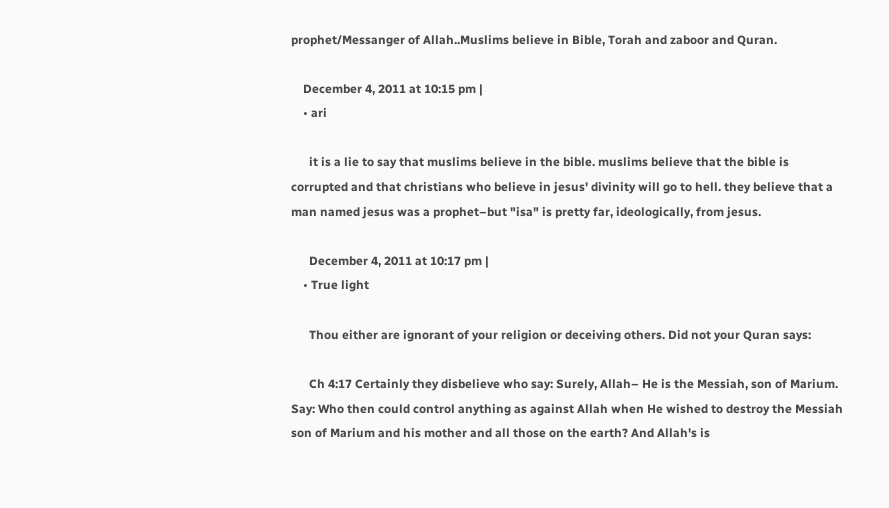prophet/Messanger of Allah..Muslims believe in Bible, Torah and zaboor and Quran.

    December 4, 2011 at 10:15 pm |
    • ari

      it is a lie to say that muslims believe in the bible. muslims believe that the bible is corrupted and that christians who believe in jesus' divinity will go to hell. they believe that a man named jesus was a prophet–but "isa" is pretty far, ideologically, from jesus.

      December 4, 2011 at 10:17 pm |
    • True light

      Thou either are ignorant of your religion or deceiving others. Did not your Quran says:

      Ch 4:17 Certainly they disbelieve who say: Surely, Allah– He is the Messiah, son of Marium. Say: Who then could control anything as against Allah when He wished to destroy the Messiah son of Marium and his mother and all those on the earth? And Allah's is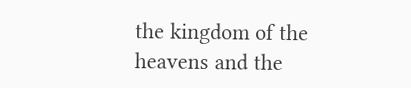the kingdom of the heavens and the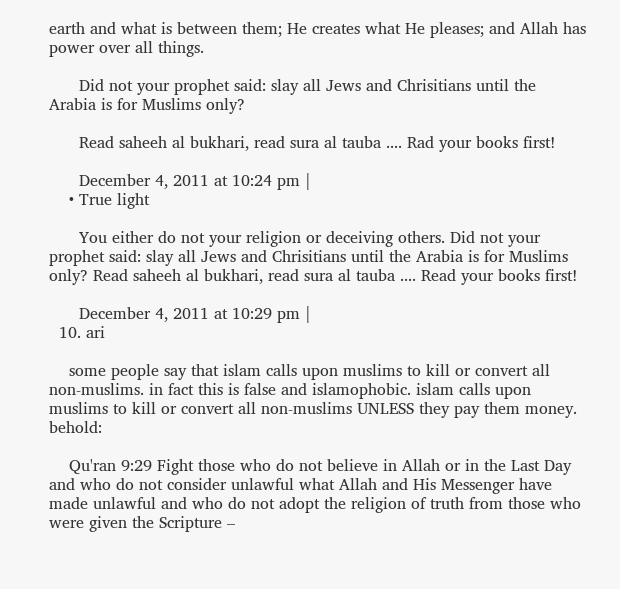earth and what is between them; He creates what He pleases; and Allah has power over all things.

      Did not your prophet said: slay all Jews and Chrisitians until the Arabia is for Muslims only?

      Read saheeh al bukhari, read sura al tauba .... Rad your books first!

      December 4, 2011 at 10:24 pm |
    • True light

      You either do not your religion or deceiving others. Did not your prophet said: slay all Jews and Chrisitians until the Arabia is for Muslims only? Read saheeh al bukhari, read sura al tauba .... Read your books first!

      December 4, 2011 at 10:29 pm |
  10. ari

    some people say that islam calls upon muslims to kill or convert all non-muslims. in fact this is false and islamophobic. islam calls upon muslims to kill or convert all non-muslims UNLESS they pay them money. behold:

    Qu'ran 9:29 Fight those who do not believe in Allah or in the Last Day and who do not consider unlawful what Allah and His Messenger have made unlawful and who do not adopt the religion of truth from those who were given the Scripture –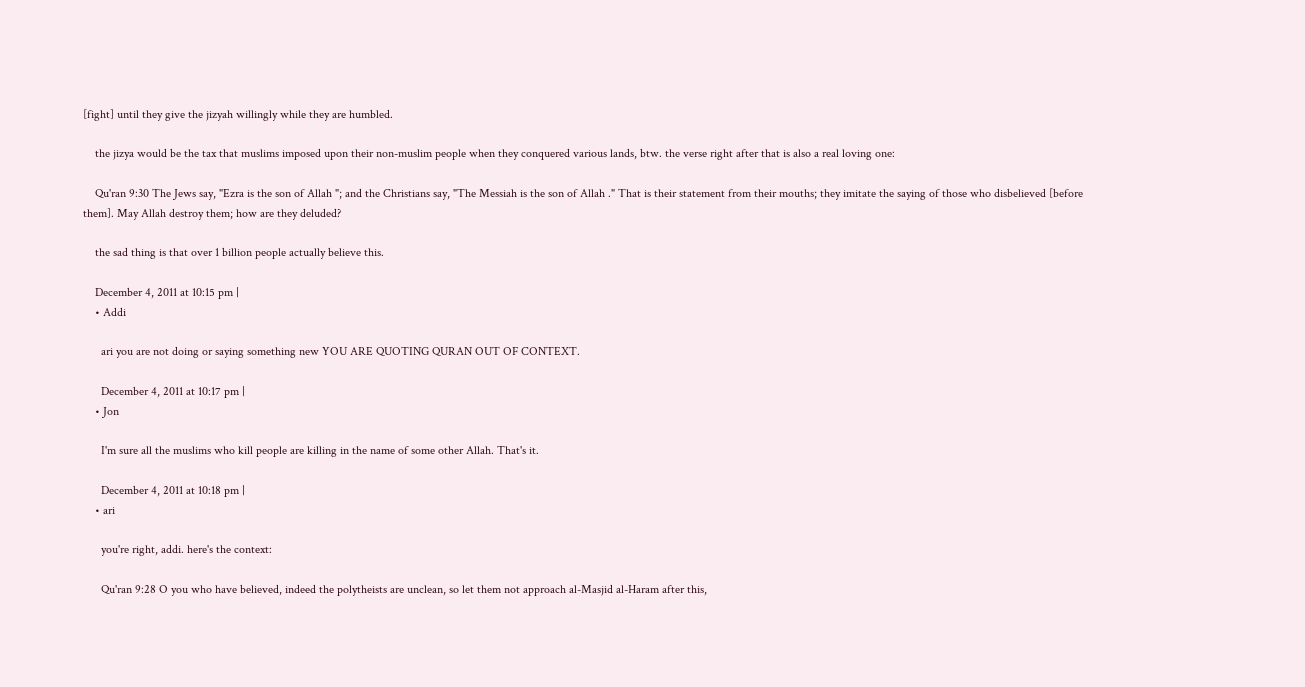[fight] until they give the jizyah willingly while they are humbled.

    the jizya would be the tax that muslims imposed upon their non-muslim people when they conquered various lands, btw. the verse right after that is also a real loving one:

    Qu'ran 9:30 The Jews say, "Ezra is the son of Allah "; and the Christians say, "The Messiah is the son of Allah ." That is their statement from their mouths; they imitate the saying of those who disbelieved [before them]. May Allah destroy them; how are they deluded?

    the sad thing is that over 1 billion people actually believe this.

    December 4, 2011 at 10:15 pm |
    • Addi

      ari you are not doing or saying something new YOU ARE QUOTING QURAN OUT OF CONTEXT.

      December 4, 2011 at 10:17 pm |
    • Jon

      I'm sure all the muslims who kill people are killing in the name of some other Allah. That's it.

      December 4, 2011 at 10:18 pm |
    • ari

      you're right, addi. here's the context:

      Qu'ran 9:28 O you who have believed, indeed the polytheists are unclean, so let them not approach al-Masjid al-Haram after this,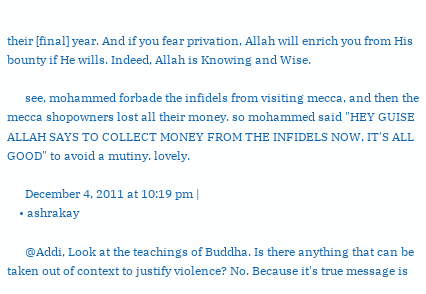their [final] year. And if you fear privation, Allah will enrich you from His bounty if He wills. Indeed, Allah is Knowing and Wise.

      see, mohammed forbade the infidels from visiting mecca, and then the mecca shopowners lost all their money. so mohammed said "HEY GUISE ALLAH SAYS TO COLLECT MONEY FROM THE INFIDELS NOW, IT'S ALL GOOD" to avoid a mutiny. lovely.

      December 4, 2011 at 10:19 pm |
    • ashrakay

      @Addi, Look at the teachings of Buddha. Is there anything that can be taken out of context to justify violence? No. Because it's true message is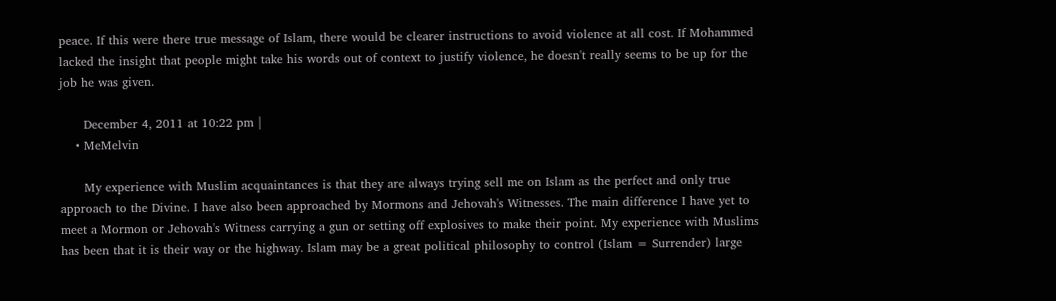peace. If this were there true message of Islam, there would be clearer instructions to avoid violence at all cost. If Mohammed lacked the insight that people might take his words out of context to justify violence, he doesn't really seems to be up for the job he was given.

      December 4, 2011 at 10:22 pm |
    • MeMelvin

      My experience with Muslim acquaintances is that they are always trying sell me on Islam as the perfect and only true approach to the Divine. I have also been approached by Mormons and Jehovah's Witnesses. The main difference I have yet to meet a Mormon or Jehovah's Witness carrying a gun or setting off explosives to make their point. My experience with Muslims has been that it is their way or the highway. Islam may be a great political philosophy to control (Islam = Surrender) large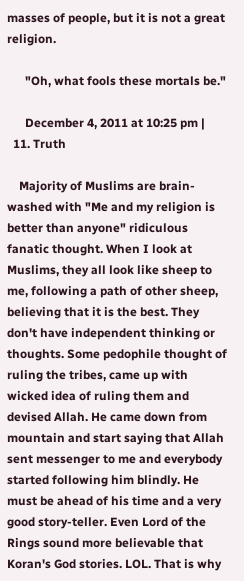masses of people, but it is not a great religion.

      "Oh, what fools these mortals be."

      December 4, 2011 at 10:25 pm |
  11. Truth

    Majority of Muslims are brain-washed with "Me and my religion is better than anyone" ridiculous fanatic thought. When I look at Muslims, they all look like sheep to me, following a path of other sheep, believing that it is the best. They don't have independent thinking or thoughts. Some pedophile thought of ruling the tribes, came up with wicked idea of ruling them and devised Allah. He came down from mountain and start saying that Allah sent messenger to me and everybody started following him blindly. He must be ahead of his time and a very good story-teller. Even Lord of the Rings sound more believable that Koran's God stories. LOL. That is why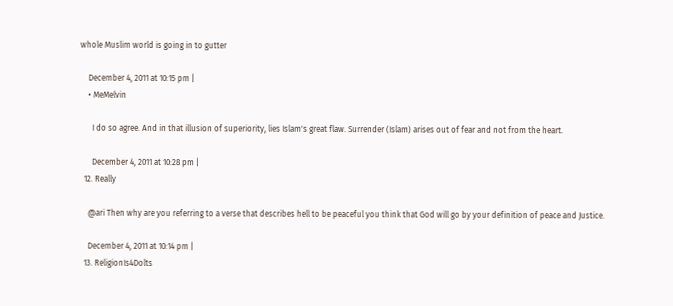whole Muslim world is going in to gutter

    December 4, 2011 at 10:15 pm |
    • MeMelvin

      I do so agree. And in that illusion of superiority, lies Islam's great flaw. Surrender (Islam) arises out of fear and not from the heart.

      December 4, 2011 at 10:28 pm |
  12. Really

    @ari Then why are you referring to a verse that describes hell to be peaceful you think that God will go by your definition of peace and Justice.

    December 4, 2011 at 10:14 pm |
  13. ReligionIs4Dolts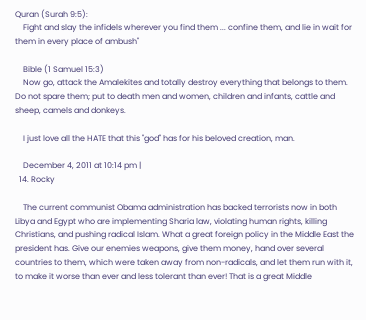Quran (Surah 9:5):
    Fight and slay the infidels wherever you find them ... confine them, and lie in wait for them in every place of ambush"

    Bible (1 Samuel 15:3)
    Now go, attack the Amalekites and totally destroy everything that belongs to them. Do not spare them; put to death men and women, children and infants, cattle and sheep, camels and donkeys.

    I just love all the HATE that this "god" has for his beloved creation, man.

    December 4, 2011 at 10:14 pm |
  14. Rocky

    The current communist Obama administration has backed terrorists now in both Libya and Egypt who are implementing Sharia law, violating human rights, killing Christians, and pushing radical Islam. What a great foreign policy in the Middle East the president has. Give our enemies weapons, give them money, hand over several countries to them, which were taken away from non-radicals, and let them run with it, to make it worse than ever and less tolerant than ever! That is a great Middle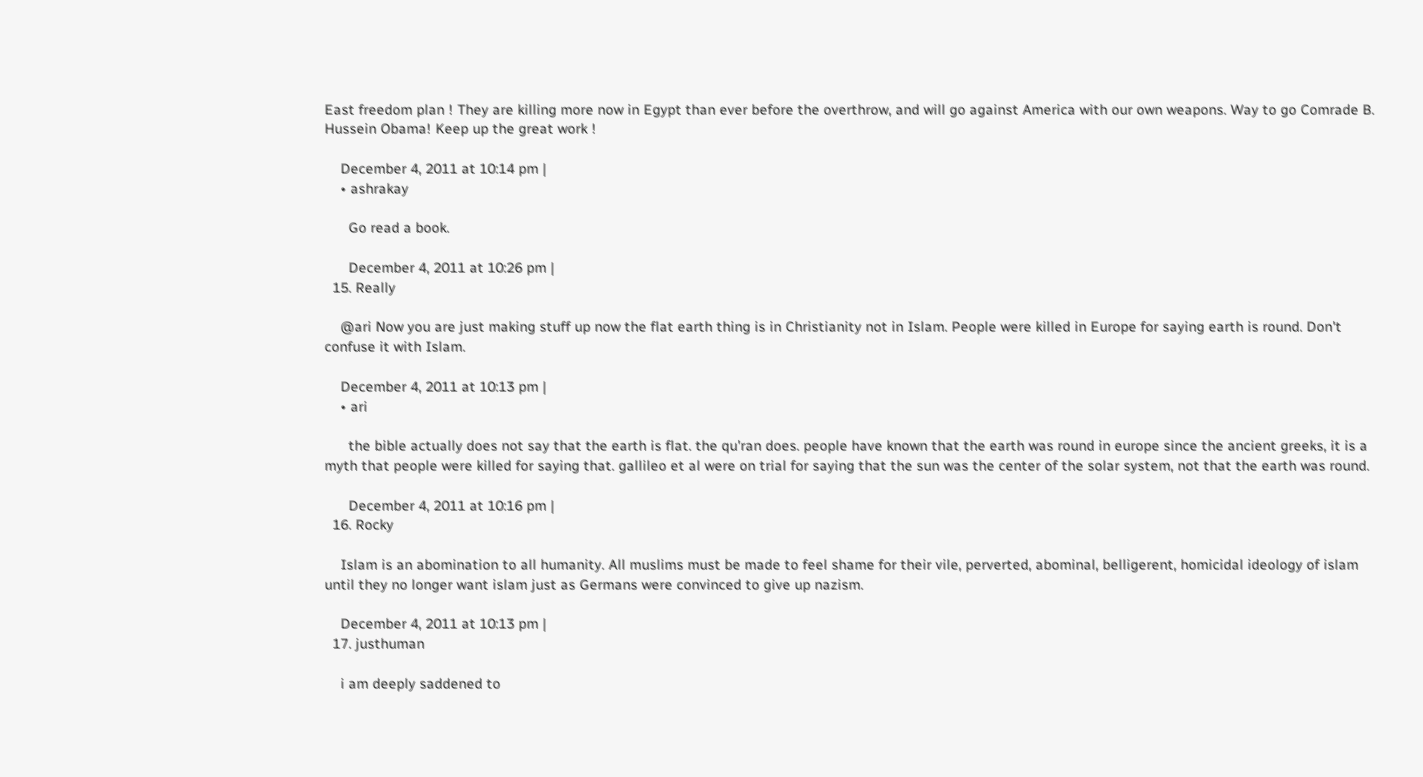East freedom plan ! They are killing more now in Egypt than ever before the overthrow, and will go against America with our own weapons. Way to go Comrade B. Hussein Obama! Keep up the great work !

    December 4, 2011 at 10:14 pm |
    • ashrakay

      Go read a book.

      December 4, 2011 at 10:26 pm |
  15. Really

    @ari Now you are just making stuff up now the flat earth thing is in Christianity not in Islam. People were killed in Europe for saying earth is round. Don't confuse it with Islam.

    December 4, 2011 at 10:13 pm |
    • ari

      the bible actually does not say that the earth is flat. the qu'ran does. people have known that the earth was round in europe since the ancient greeks, it is a myth that people were killed for saying that. gallileo et al were on trial for saying that the sun was the center of the solar system, not that the earth was round.

      December 4, 2011 at 10:16 pm |
  16. Rocky

    Islam is an abomination to all humanity. All muslims must be made to feel shame for their vile, perverted, abominal, belligerent, homicidal ideology of islam until they no longer want islam just as Germans were convinced to give up nazism.

    December 4, 2011 at 10:13 pm |
  17. justhuman

    i am deeply saddened to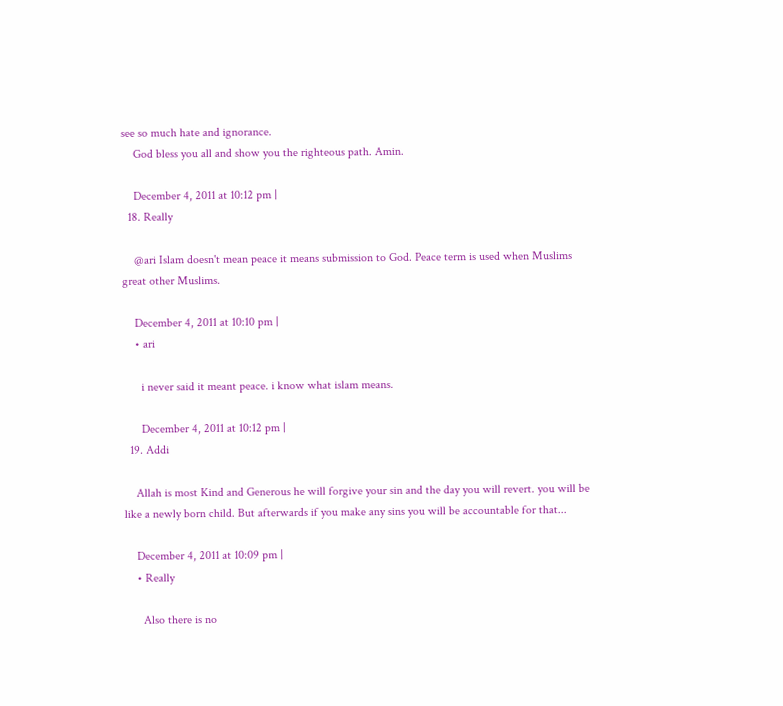see so much hate and ignorance.
    God bless you all and show you the righteous path. Amin.

    December 4, 2011 at 10:12 pm |
  18. Really

    @ari Islam doesn't mean peace it means submission to God. Peace term is used when Muslims great other Muslims.

    December 4, 2011 at 10:10 pm |
    • ari

      i never said it meant peace. i know what islam means.

      December 4, 2011 at 10:12 pm |
  19. Addi

    Allah is most Kind and Generous he will forgive your sin and the day you will revert. you will be like a newly born child. But afterwards if you make any sins you will be accountable for that...

    December 4, 2011 at 10:09 pm |
    • Really

      Also there is no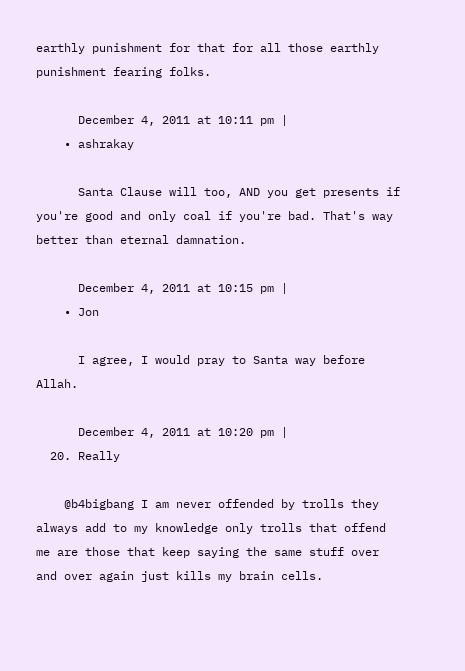earthly punishment for that for all those earthly punishment fearing folks.

      December 4, 2011 at 10:11 pm |
    • ashrakay

      Santa Clause will too, AND you get presents if you're good and only coal if you're bad. That's way better than eternal damnation.

      December 4, 2011 at 10:15 pm |
    • Jon

      I agree, I would pray to Santa way before Allah.

      December 4, 2011 at 10:20 pm |
  20. Really

    @b4bigbang I am never offended by trolls they always add to my knowledge only trolls that offend me are those that keep saying the same stuff over and over again just kills my brain cells.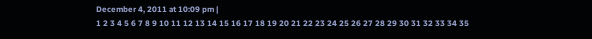December 4, 2011 at 10:09 pm |
1 2 3 4 5 6 7 8 9 10 11 12 13 14 15 16 17 18 19 20 21 22 23 24 25 26 27 28 29 30 31 32 33 34 35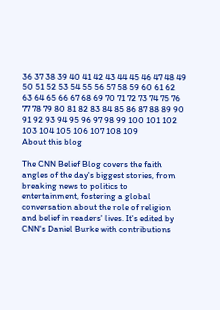36 37 38 39 40 41 42 43 44 45 46 47 48 49 50 51 52 53 54 55 56 57 58 59 60 61 62 63 64 65 66 67 68 69 70 71 72 73 74 75 76 77 78 79 80 81 82 83 84 85 86 87 88 89 90 91 92 93 94 95 96 97 98 99 100 101 102 103 104 105 106 107 108 109
About this blog

The CNN Belief Blog covers the faith angles of the day's biggest stories, from breaking news to politics to entertainment, fostering a global conversation about the role of religion and belief in readers' lives. It's edited by CNN's Daniel Burke with contributions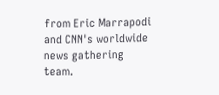from Eric Marrapodi and CNN's worldwide news gathering team.